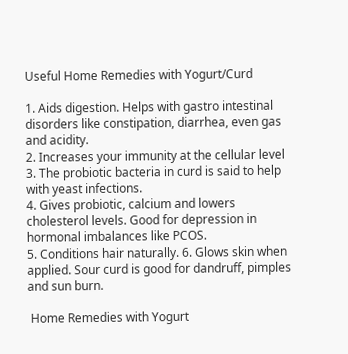Useful Home Remedies with Yogurt/Curd

1. Aids digestion. Helps with gastro intestinal disorders like constipation, diarrhea, even gas and acidity.
2. Increases your immunity at the cellular level
3. The probiotic bacteria in curd is said to help with yeast infections.
4. Gives probiotic, calcium and lowers cholesterol levels. Good for depression in hormonal imbalances like PCOS.
5. Conditions hair naturally. 6. Glows skin when applied. Sour curd is good for dandruff, pimples and sun burn.

 Home Remedies with Yogurt